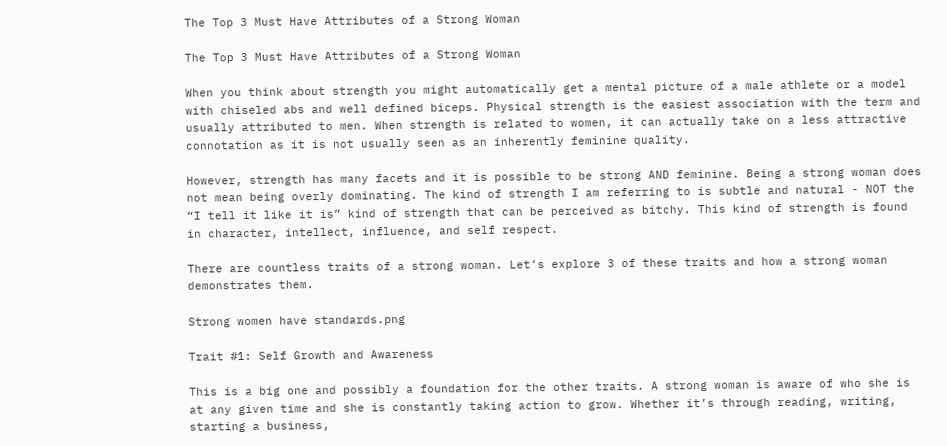The Top 3 Must Have Attributes of a Strong Woman

The Top 3 Must Have Attributes of a Strong Woman

When you think about strength you might automatically get a mental picture of a male athlete or a model with chiseled abs and well defined biceps. Physical strength is the easiest association with the term and usually attributed to men. When strength is related to women, it can actually take on a less attractive connotation as it is not usually seen as an inherently feminine quality.

However, strength has many facets and it is possible to be strong AND feminine. Being a strong woman does not mean being overly dominating. The kind of strength I am referring to is subtle and natural - NOT the “I tell it like it is” kind of strength that can be perceived as bitchy. This kind of strength is found in character, intellect, influence, and self respect.

There are countless traits of a strong woman. Let’s explore 3 of these traits and how a strong woman demonstrates them.

Strong women have standards.png

Trait #1: Self Growth and Awareness

This is a big one and possibly a foundation for the other traits. A strong woman is aware of who she is at any given time and she is constantly taking action to grow. Whether it’s through reading, writing, starting a business,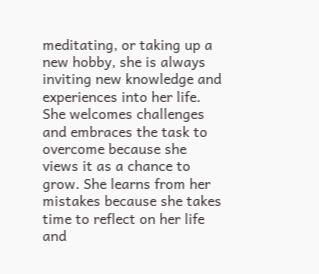meditating, or taking up a new hobby, she is always inviting new knowledge and experiences into her life. She welcomes challenges and embraces the task to overcome because she views it as a chance to grow. She learns from her mistakes because she takes time to reflect on her life and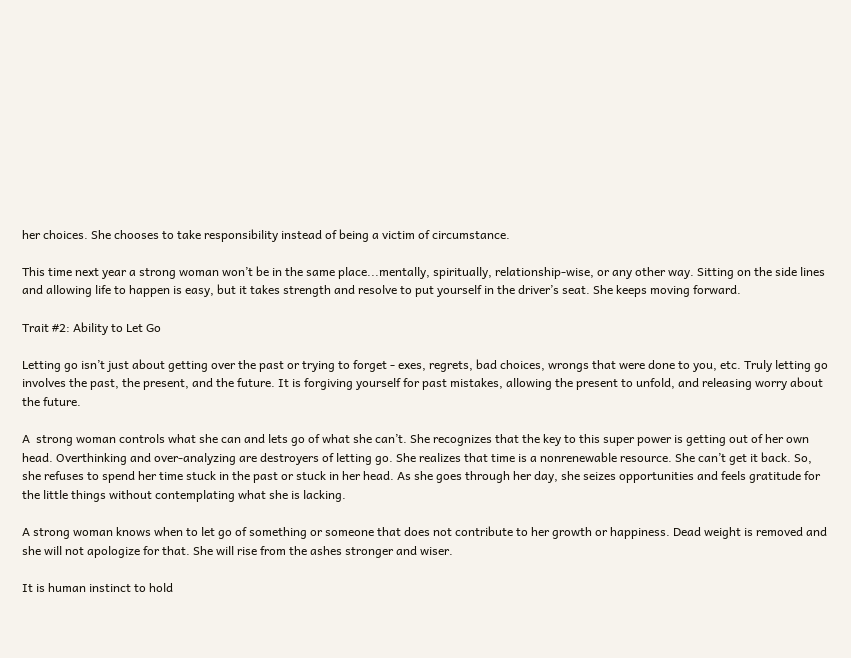her choices. She chooses to take responsibility instead of being a victim of circumstance.

This time next year a strong woman won’t be in the same place...mentally, spiritually, relationship-wise, or any other way. Sitting on the side lines and allowing life to happen is easy, but it takes strength and resolve to put yourself in the driver’s seat. She keeps moving forward.

Trait #2: Ability to Let Go

Letting go isn’t just about getting over the past or trying to forget - exes, regrets, bad choices, wrongs that were done to you, etc. Truly letting go involves the past, the present, and the future. It is forgiving yourself for past mistakes, allowing the present to unfold, and releasing worry about the future.

A  strong woman controls what she can and lets go of what she can’t. She recognizes that the key to this super power is getting out of her own head. Overthinking and over-analyzing are destroyers of letting go. She realizes that time is a nonrenewable resource. She can’t get it back. So, she refuses to spend her time stuck in the past or stuck in her head. As she goes through her day, she seizes opportunities and feels gratitude for the little things without contemplating what she is lacking.

A strong woman knows when to let go of something or someone that does not contribute to her growth or happiness. Dead weight is removed and she will not apologize for that. She will rise from the ashes stronger and wiser.

It is human instinct to hold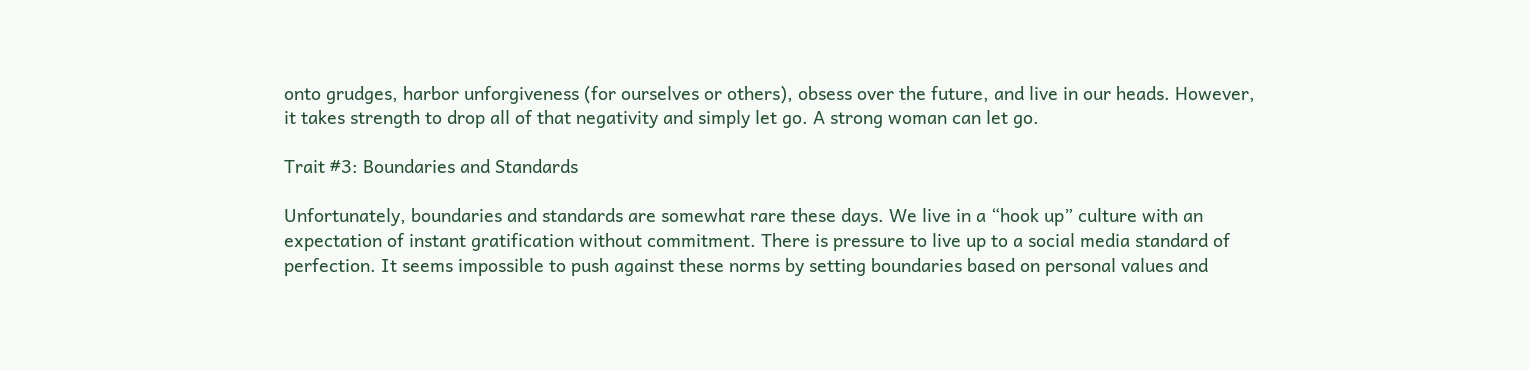onto grudges, harbor unforgiveness (for ourselves or others), obsess over the future, and live in our heads. However, it takes strength to drop all of that negativity and simply let go. A strong woman can let go.

Trait #3: Boundaries and Standards

Unfortunately, boundaries and standards are somewhat rare these days. We live in a “hook up” culture with an expectation of instant gratification without commitment. There is pressure to live up to a social media standard of perfection. It seems impossible to push against these norms by setting boundaries based on personal values and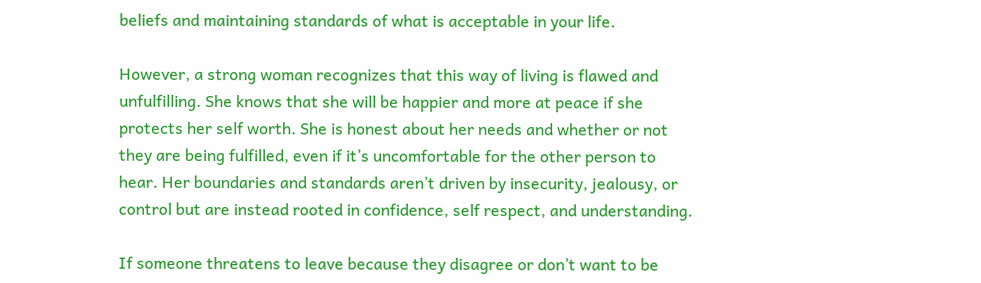beliefs and maintaining standards of what is acceptable in your life.

However, a strong woman recognizes that this way of living is flawed and unfulfilling. She knows that she will be happier and more at peace if she protects her self worth. She is honest about her needs and whether or not they are being fulfilled, even if it’s uncomfortable for the other person to hear. Her boundaries and standards aren’t driven by insecurity, jealousy, or control but are instead rooted in confidence, self respect, and understanding.

If someone threatens to leave because they disagree or don’t want to be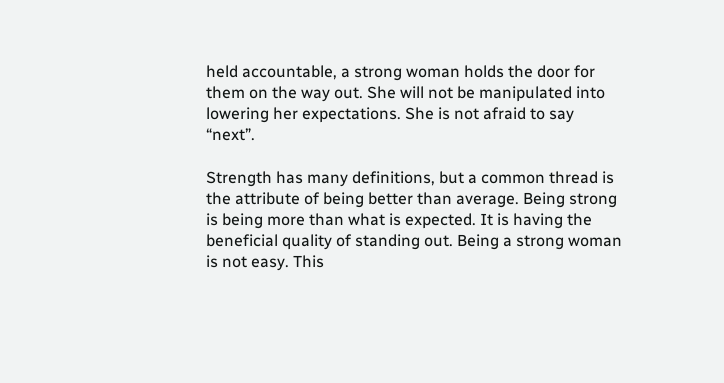held accountable, a strong woman holds the door for them on the way out. She will not be manipulated into lowering her expectations. She is not afraid to say “next”.

Strength has many definitions, but a common thread is the attribute of being better than average. Being strong is being more than what is expected. It is having the beneficial quality of standing out. Being a strong woman is not easy. This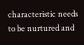characteristic needs to be nurtured and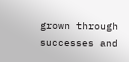grown through successes and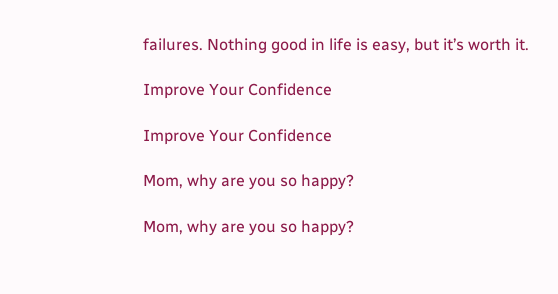failures. Nothing good in life is easy, but it’s worth it.

Improve Your Confidence

Improve Your Confidence

Mom, why are you so happy?

Mom, why are you so happy?